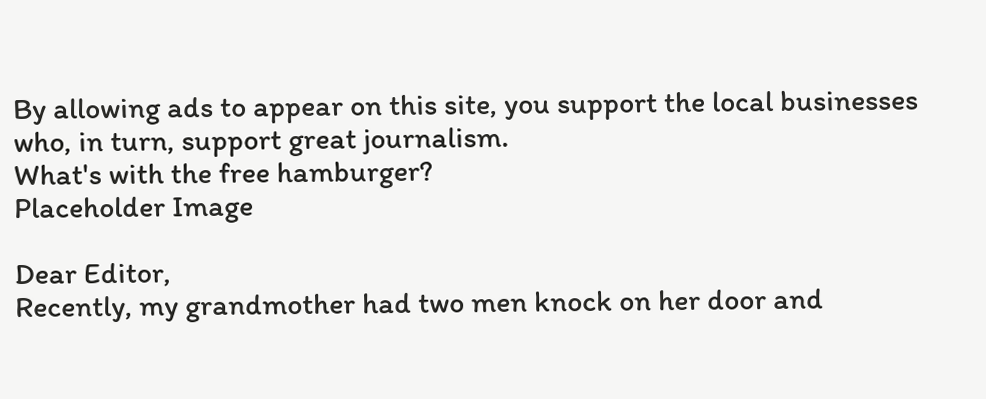By allowing ads to appear on this site, you support the local businesses who, in turn, support great journalism.
What's with the free hamburger?
Placeholder Image

Dear Editor,
Recently, my grandmother had two men knock on her door and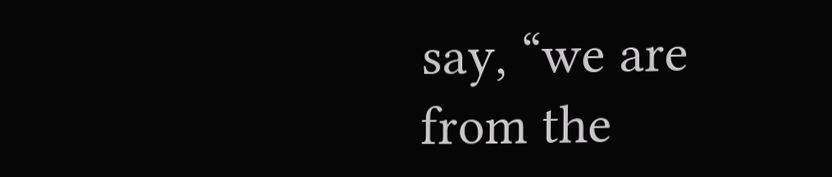say, “we are from the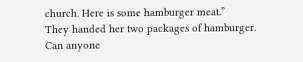church. Here is some hamburger meat.”
They handed her two packages of hamburger.
Can anyone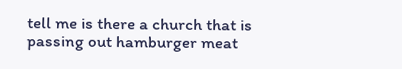tell me is there a church that is passing out hamburger meat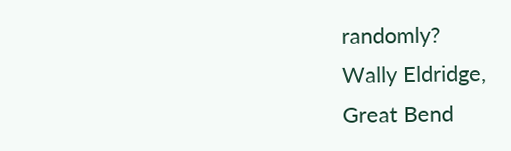randomly?
Wally Eldridge,
Great Bend